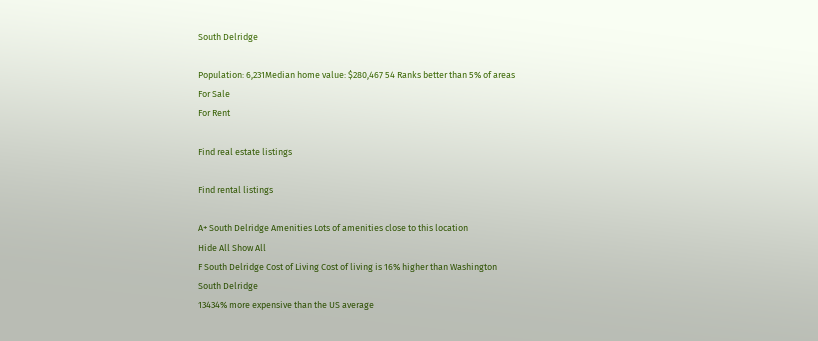South Delridge

Population: 6,231Median home value: $280,467 54 Ranks better than 5% of areas
For Sale
For Rent

Find real estate listings

Find rental listings

A+ South Delridge Amenities Lots of amenities close to this location
Hide All Show All
F South Delridge Cost of Living Cost of living is 16% higher than Washington
South Delridge
13434% more expensive than the US average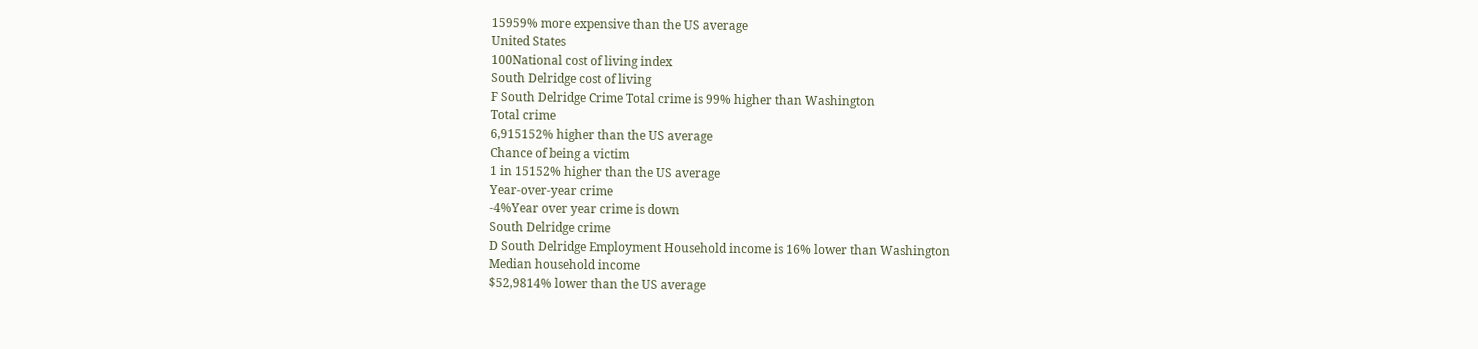15959% more expensive than the US average
United States
100National cost of living index
South Delridge cost of living
F South Delridge Crime Total crime is 99% higher than Washington
Total crime
6,915152% higher than the US average
Chance of being a victim
1 in 15152% higher than the US average
Year-over-year crime
-4%Year over year crime is down
South Delridge crime
D South Delridge Employment Household income is 16% lower than Washington
Median household income
$52,9814% lower than the US average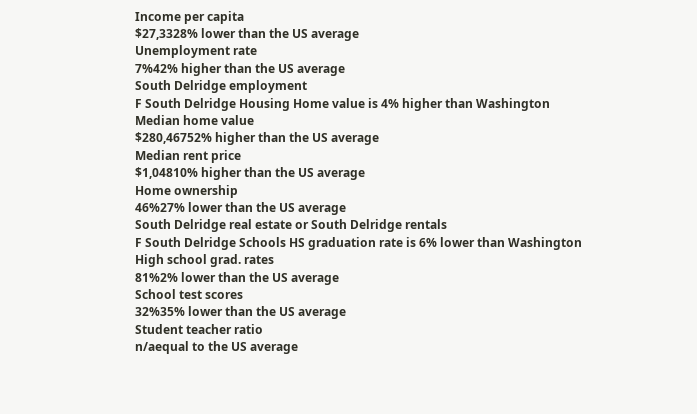Income per capita
$27,3328% lower than the US average
Unemployment rate
7%42% higher than the US average
South Delridge employment
F South Delridge Housing Home value is 4% higher than Washington
Median home value
$280,46752% higher than the US average
Median rent price
$1,04810% higher than the US average
Home ownership
46%27% lower than the US average
South Delridge real estate or South Delridge rentals
F South Delridge Schools HS graduation rate is 6% lower than Washington
High school grad. rates
81%2% lower than the US average
School test scores
32%35% lower than the US average
Student teacher ratio
n/aequal to the US average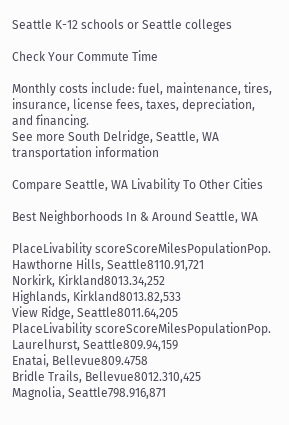Seattle K-12 schools or Seattle colleges

Check Your Commute Time

Monthly costs include: fuel, maintenance, tires, insurance, license fees, taxes, depreciation, and financing.
See more South Delridge, Seattle, WA transportation information

Compare Seattle, WA Livability To Other Cities

Best Neighborhoods In & Around Seattle, WA

PlaceLivability scoreScoreMilesPopulationPop.
Hawthorne Hills, Seattle8110.91,721
Norkirk, Kirkland8013.34,252
Highlands, Kirkland8013.82,533
View Ridge, Seattle8011.64,205
PlaceLivability scoreScoreMilesPopulationPop.
Laurelhurst, Seattle809.94,159
Enatai, Bellevue809.4758
Bridle Trails, Bellevue8012.310,425
Magnolia, Seattle798.916,871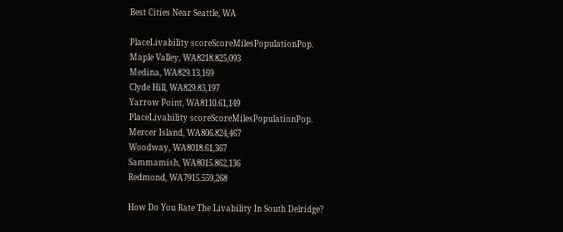Best Cities Near Seattle, WA

PlaceLivability scoreScoreMilesPopulationPop.
Maple Valley, WA8218.825,093
Medina, WA829.13,169
Clyde Hill, WA829.83,197
Yarrow Point, WA8110.61,149
PlaceLivability scoreScoreMilesPopulationPop.
Mercer Island, WA806.824,467
Woodway, WA8018.61,367
Sammamish, WA8015.862,136
Redmond, WA7915.559,268

How Do You Rate The Livability In South Delridge?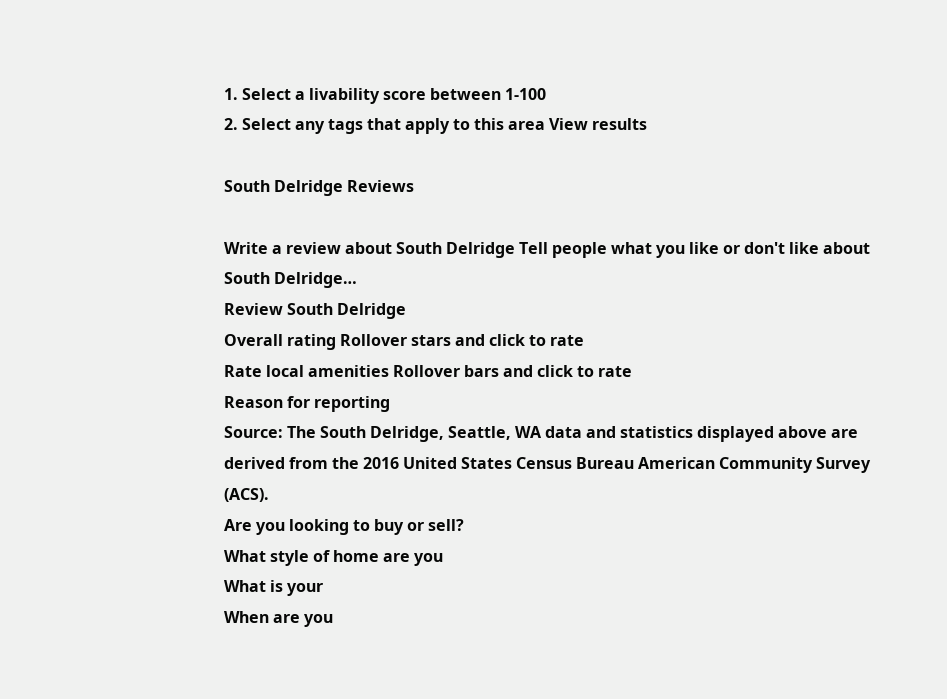1. Select a livability score between 1-100
2. Select any tags that apply to this area View results

South Delridge Reviews

Write a review about South Delridge Tell people what you like or don't like about South Delridge…
Review South Delridge
Overall rating Rollover stars and click to rate
Rate local amenities Rollover bars and click to rate
Reason for reporting
Source: The South Delridge, Seattle, WA data and statistics displayed above are derived from the 2016 United States Census Bureau American Community Survey (ACS).
Are you looking to buy or sell?
What style of home are you
What is your
When are you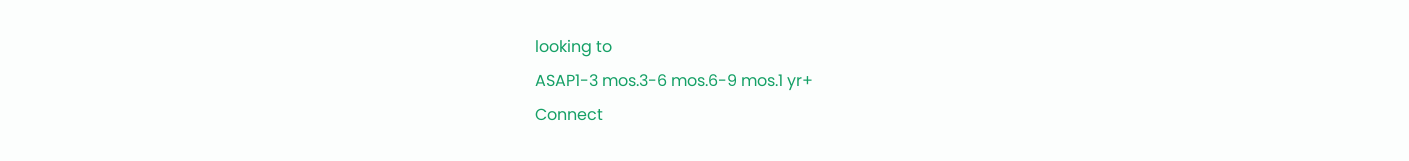looking to
ASAP1-3 mos.3-6 mos.6-9 mos.1 yr+
Connect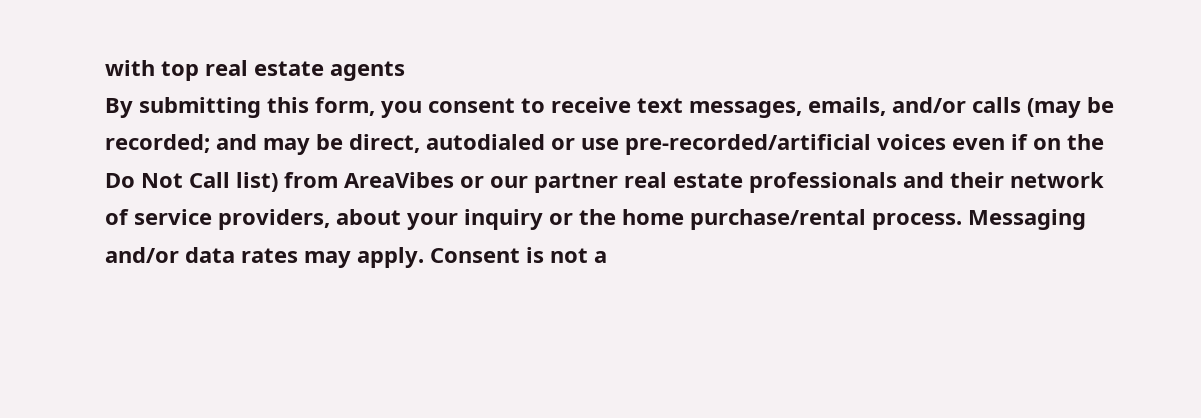with top real estate agents
By submitting this form, you consent to receive text messages, emails, and/or calls (may be recorded; and may be direct, autodialed or use pre-recorded/artificial voices even if on the Do Not Call list) from AreaVibes or our partner real estate professionals and their network of service providers, about your inquiry or the home purchase/rental process. Messaging and/or data rates may apply. Consent is not a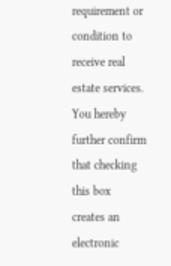requirement or condition to receive real estate services. You hereby further confirm that checking this box creates an electronic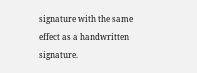signature with the same effect as a handwritten signature.